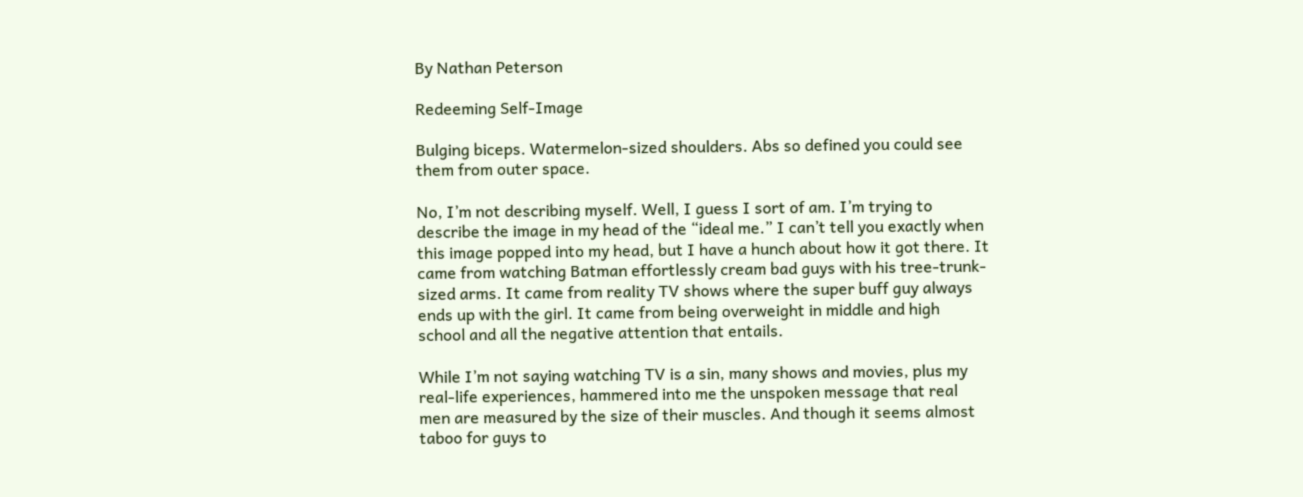By Nathan Peterson

Redeeming Self-Image

Bulging biceps. Watermelon-sized shoulders. Abs so defined you could see them from outer space.

No, I’m not describing myself. Well, I guess I sort of am. I’m trying to describe the image in my head of the “ideal me.” I can’t tell you exactly when this image popped into my head, but I have a hunch about how it got there. It came from watching Batman effortlessly cream bad guys with his tree-trunk-sized arms. It came from reality TV shows where the super buff guy always ends up with the girl. It came from being overweight in middle and high school and all the negative attention that entails.

While I’m not saying watching TV is a sin, many shows and movies, plus my real-life experiences, hammered into me the unspoken message that real men are measured by the size of their muscles. And though it seems almost taboo for guys to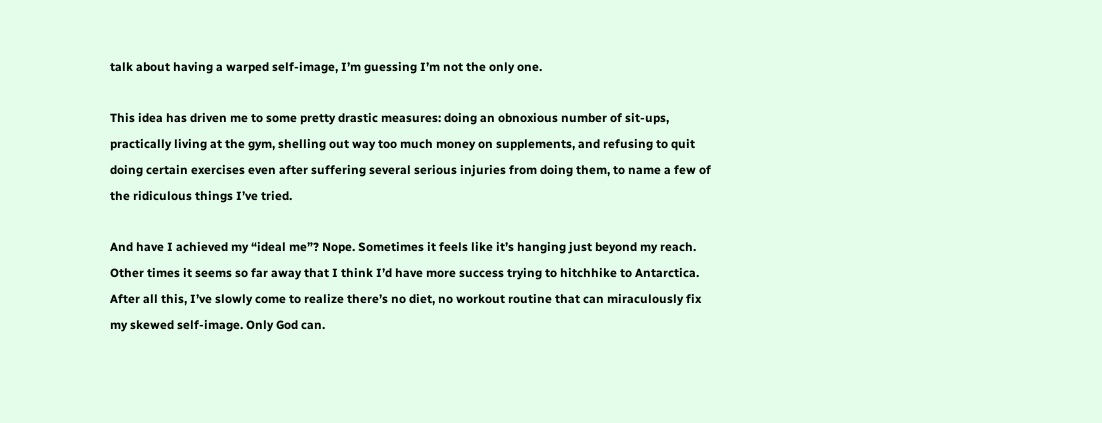talk about having a warped self-image, I’m guessing I’m not the only one.

This idea has driven me to some pretty drastic measures: doing an obnoxious number of sit-ups, practically living at the gym, shelling out way too much money on supplements, and refusing to quit doing certain exercises even after suffering several serious injuries from doing them, to name a few of the ridiculous things I’ve tried.

And have I achieved my “ideal me”? Nope. Sometimes it feels like it’s hanging just beyond my reach. Other times it seems so far away that I think I’d have more success trying to hitchhike to Antarctica. After all this, I’ve slowly come to realize there’s no diet, no workout routine that can miraculously fix my skewed self-image. Only God can.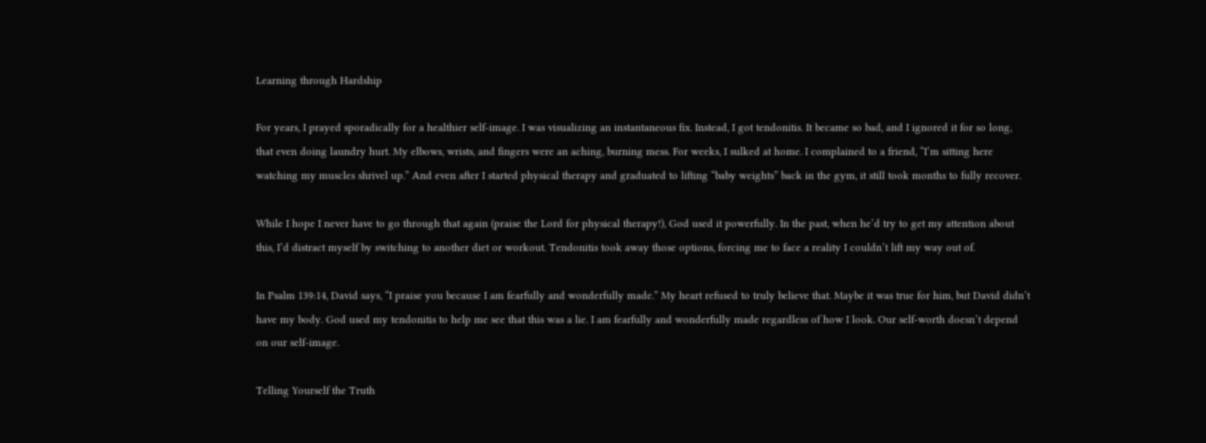Learning through Hardship

For years, I prayed sporadically for a healthier self-image. I was visualizing an instantaneous fix. Instead, I got tendonitis. It became so bad, and I ignored it for so long, that even doing laundry hurt. My elbows, wrists, and fingers were an aching, burning mess. For weeks, I sulked at home. I complained to a friend, “I’m sitting here watching my muscles shrivel up.” And even after I started physical therapy and graduated to lifting “baby weights” back in the gym, it still took months to fully recover.

While I hope I never have to go through that again (praise the Lord for physical therapy!), God used it powerfully. In the past, when he’d try to get my attention about this, I’d distract myself by switching to another diet or workout. Tendonitis took away those options, forcing me to face a reality I couldn’t lift my way out of.

In Psalm 139:14, David says, “I praise you because I am fearfully and wonderfully made.” My heart refused to truly believe that. Maybe it was true for him, but David didn’t have my body. God used my tendonitis to help me see that this was a lie. I am fearfully and wonderfully made regardless of how I look. Our self-worth doesn’t depend on our self-image.

Telling Yourself the Truth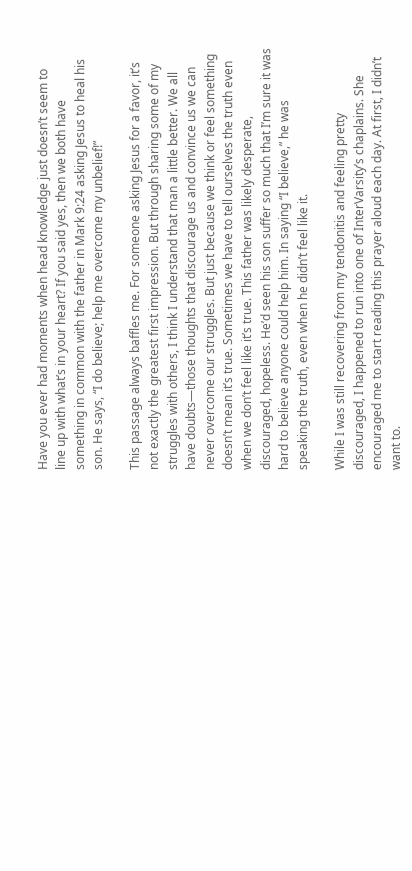Have you ever had moments when head knowledge just doesn’t seem to line up with what’s in your heart? If you said yes, then we both have something in common with the father in Mark 9:24 asking Jesus to heal his son. He says, “I do believe; help me overcome my unbelief!”

This passage always baffles me. For someone asking Jesus for a favor, it’s not exactly the greatest first impression. But through sharing some of my struggles with others, I think I understand that man a little better. We all have doubts—those thoughts that discourage us and convince us we can never overcome our struggles. But just because we think or feel something doesn’t mean it’s true. Sometimes we have to tell ourselves the truth even when we don’t feel like it’s true. This father was likely desperate, discouraged, hopeless. He’d seen his son suffer so much that I’m sure it was hard to believe anyone could help him. In saying “I believe,” he was speaking the truth, even when he didn’t feel like it.

While I was still recovering from my tendonitis and feeling pretty discouraged, I happened to run into one of InterVarsity’s chaplains. She encouraged me to start reading this prayer aloud each day. At first, I didn’t want to.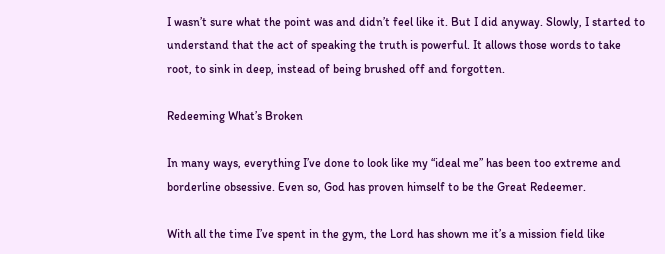I wasn’t sure what the point was and didn’t feel like it. But I did anyway. Slowly, I started to understand that the act of speaking the truth is powerful. It allows those words to take root, to sink in deep, instead of being brushed off and forgotten.

Redeeming What’s Broken

In many ways, everything I’ve done to look like my “ideal me” has been too extreme and borderline obsessive. Even so, God has proven himself to be the Great Redeemer.

With all the time I’ve spent in the gym, the Lord has shown me it’s a mission field like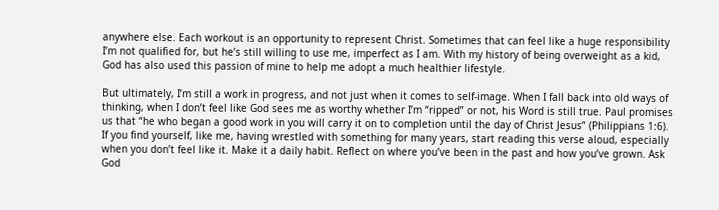anywhere else. Each workout is an opportunity to represent Christ. Sometimes that can feel like a huge responsibility I’m not qualified for, but he’s still willing to use me, imperfect as I am. With my history of being overweight as a kid, God has also used this passion of mine to help me adopt a much healthier lifestyle.

But ultimately, I’m still a work in progress, and not just when it comes to self-image. When I fall back into old ways of thinking, when I don’t feel like God sees me as worthy whether I’m “ripped” or not, his Word is still true. Paul promises us that “he who began a good work in you will carry it on to completion until the day of Christ Jesus” (Philippians 1:6). If you find yourself, like me, having wrestled with something for many years, start reading this verse aloud, especially when you don’t feel like it. Make it a daily habit. Reflect on where you’ve been in the past and how you’ve grown. Ask God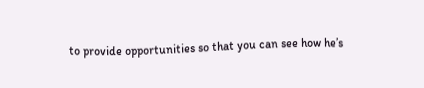to provide opportunities so that you can see how he’s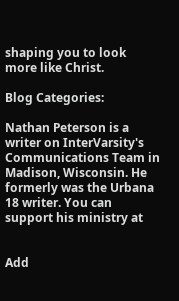shaping you to look more like Christ.

Blog Categories:

Nathan Peterson is a writer on InterVarsity's Communications Team in Madison, Wisconsin. He formerly was the Urbana 18 writer. You can support his ministry at


Add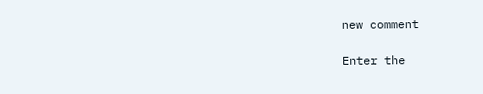new comment

Enter the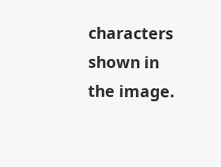characters shown in the image.